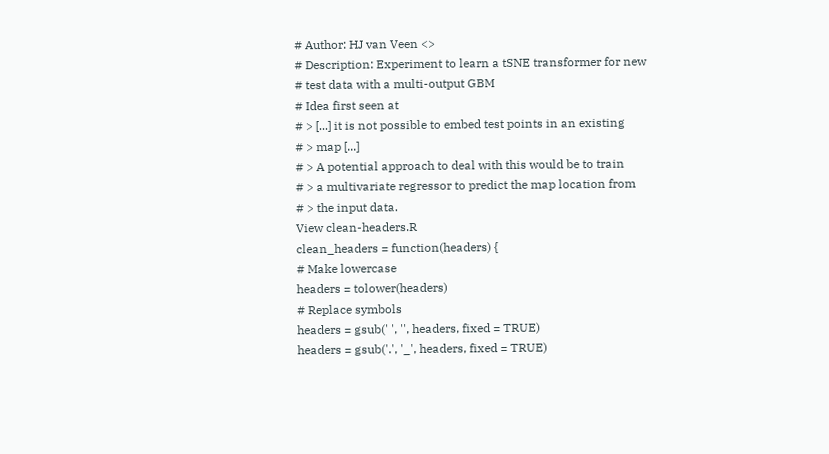# Author: HJ van Veen <>
# Description: Experiment to learn a tSNE transformer for new
# test data with a multi-output GBM
# Idea first seen at
# > [...] it is not possible to embed test points in an existing
# > map [...]
# > A potential approach to deal with this would be to train
# > a multivariate regressor to predict the map location from
# > the input data.
View clean-headers.R
clean_headers = function(headers) {
# Make lowercase
headers = tolower(headers)
# Replace symbols
headers = gsub(' ', '', headers, fixed = TRUE)
headers = gsub('.', '_', headers, fixed = TRUE)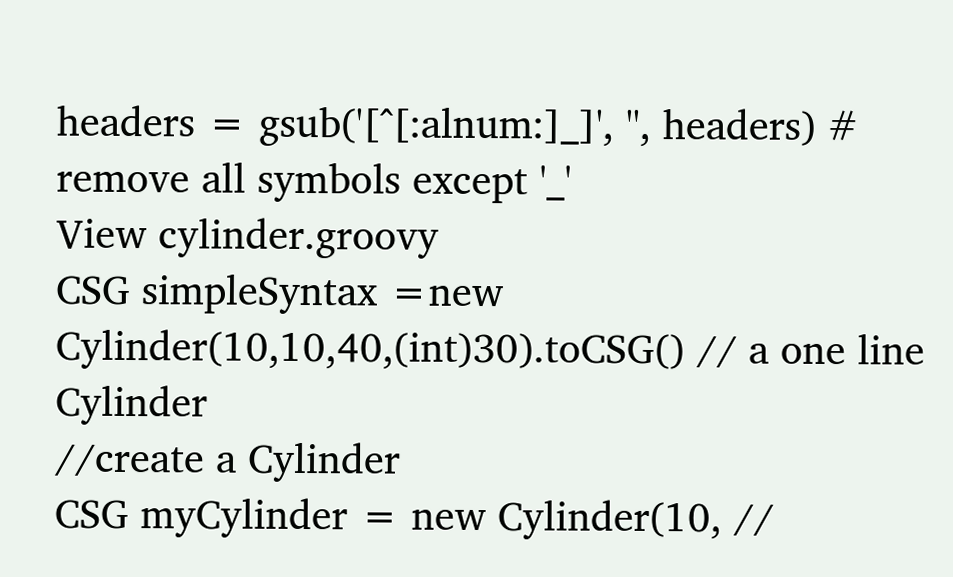headers = gsub('[^[:alnum:]_]', '', headers) # remove all symbols except '_'
View cylinder.groovy
CSG simpleSyntax =new Cylinder(10,10,40,(int)30).toCSG() // a one line Cylinder
//create a Cylinder
CSG myCylinder = new Cylinder(10, //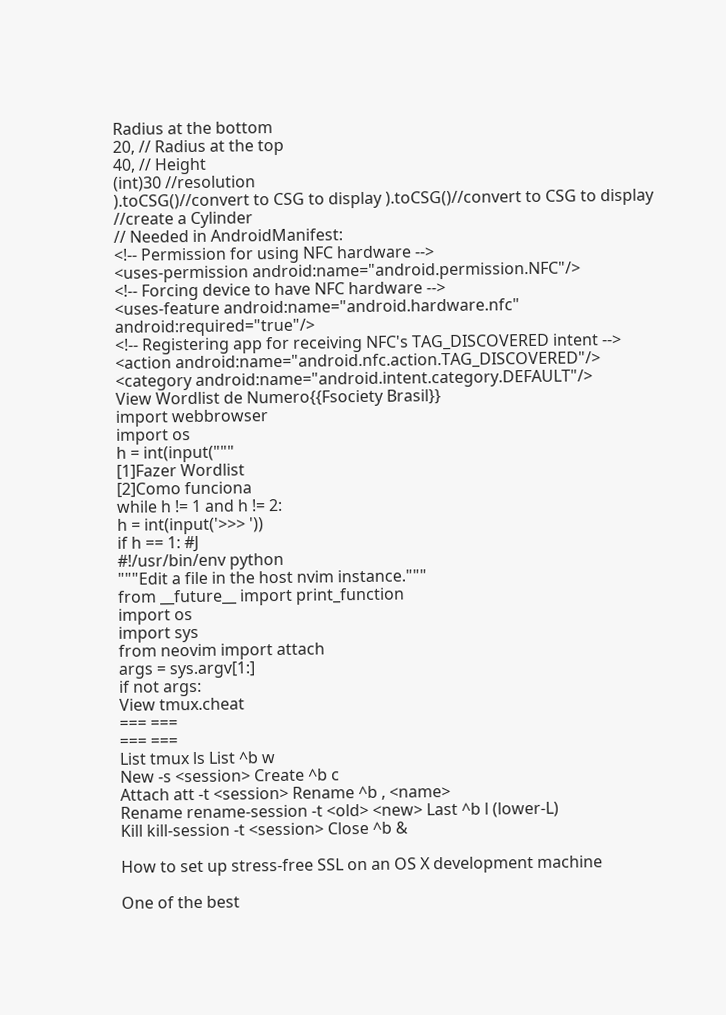Radius at the bottom
20, // Radius at the top
40, // Height
(int)30 //resolution
).toCSG()//convert to CSG to display ).toCSG()//convert to CSG to display
//create a Cylinder
// Needed in AndroidManifest:
<!-- Permission for using NFC hardware -->
<uses-permission android:name="android.permission.NFC"/>
<!-- Forcing device to have NFC hardware -->
<uses-feature android:name="android.hardware.nfc" android:required="true"/>
<!-- Registering app for receiving NFC's TAG_DISCOVERED intent -->
<action android:name="android.nfc.action.TAG_DISCOVERED"/>
<category android:name="android.intent.category.DEFAULT"/>
View Wordlist de Numero{{Fsociety Brasil}}
import webbrowser
import os
h = int(input("""
[1]Fazer Wordlist
[2]Como funciona
while h != 1 and h != 2:
h = int(input('>>> '))
if h == 1: #J
#!/usr/bin/env python
"""Edit a file in the host nvim instance."""
from __future__ import print_function
import os
import sys
from neovim import attach
args = sys.argv[1:]
if not args:
View tmux.cheat
=== ===
=== ===
List tmux ls List ^b w
New -s <session> Create ^b c
Attach att -t <session> Rename ^b , <name>
Rename rename-session -t <old> <new> Last ^b l (lower-L)
Kill kill-session -t <session> Close ^b &

How to set up stress-free SSL on an OS X development machine

One of the best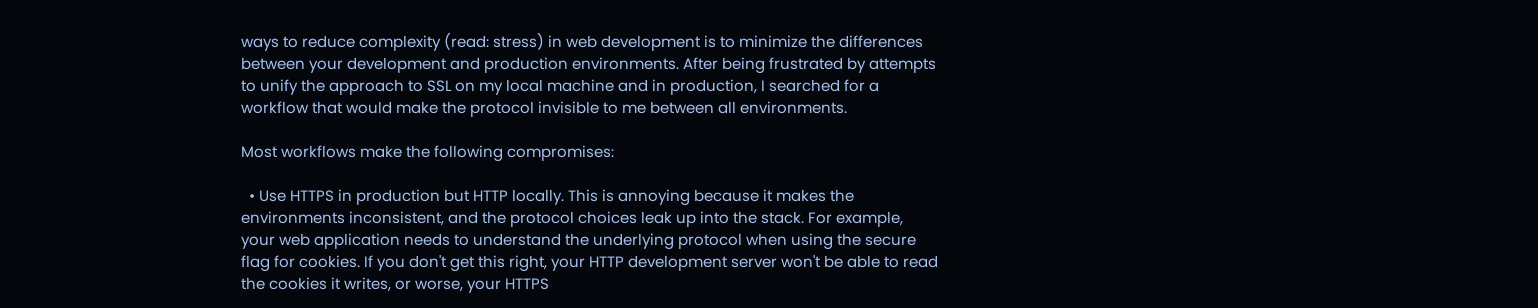ways to reduce complexity (read: stress) in web development is to minimize the differences between your development and production environments. After being frustrated by attempts to unify the approach to SSL on my local machine and in production, I searched for a workflow that would make the protocol invisible to me between all environments.

Most workflows make the following compromises:

  • Use HTTPS in production but HTTP locally. This is annoying because it makes the environments inconsistent, and the protocol choices leak up into the stack. For example, your web application needs to understand the underlying protocol when using the secure flag for cookies. If you don't get this right, your HTTP development server won't be able to read the cookies it writes, or worse, your HTTPS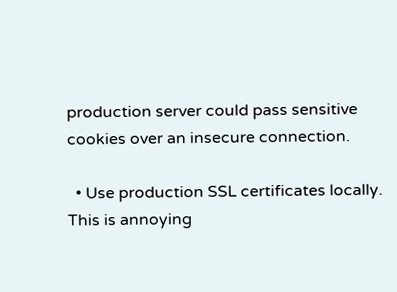production server could pass sensitive cookies over an insecure connection.

  • Use production SSL certificates locally. This is annoying